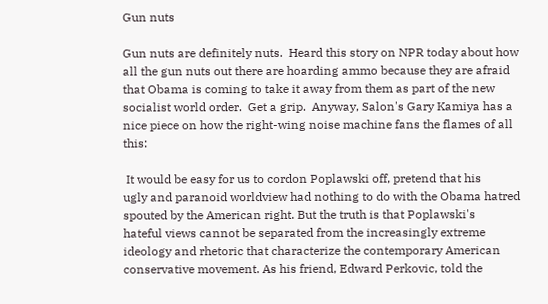Gun nuts

Gun nuts are definitely nuts.  Heard this story on NPR today about how all the gun nuts out there are hoarding ammo because they are afraid that Obama is coming to take it away from them as part of the new socialist world order.  Get a grip.  Anyway, Salon's Gary Kamiya has a nice piece on how the right-wing noise machine fans the flames of all this:

 It would be easy for us to cordon Poplawski off, pretend that his
ugly and paranoid worldview had nothing to do with the Obama hatred
spouted by the American right. But the truth is that Poplawski's
hateful views cannot be separated from the increasingly extreme
ideology and rhetoric that characterize the contemporary American
conservative movement. As his friend, Edward Perkovic, told the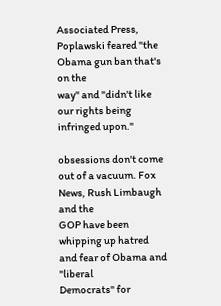Associated Press, Poplawski feared "the Obama gun ban that's on the
way" and "didn't like our rights being infringed upon."

obsessions don't come out of a vacuum. Fox News, Rush Limbaugh and the
GOP have been whipping up hatred and fear of Obama and "liberal
Democrats" for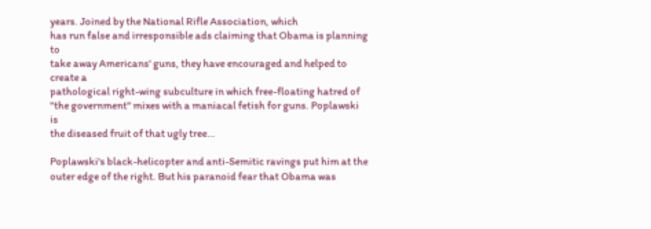years. Joined by the National Rifle Association, which
has run false and irresponsible ads claiming that Obama is planning to
take away Americans' guns, they have encouraged and helped to create a
pathological right-wing subculture in which free-floating hatred of
"the government" mixes with a maniacal fetish for guns. Poplawski is
the diseased fruit of that ugly tree…

Poplawski's black-helicopter and anti-Semitic ravings put him at the
outer edge of the right. But his paranoid fear that Obama was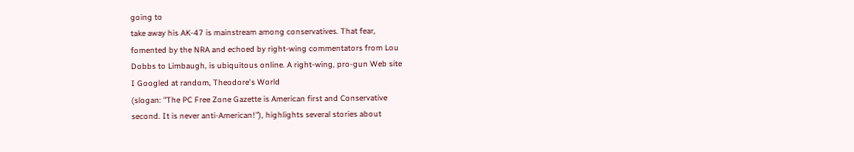going to
take away his AK-47 is mainstream among conservatives. That fear,
fomented by the NRA and echoed by right-wing commentators from Lou
Dobbs to Limbaugh, is ubiquitous online. A right-wing, pro-gun Web site
I Googled at random, Theodore's World
(slogan: "The PC Free Zone Gazette is American first and Conservative
second. It is never anti-American!"), highlights several stories about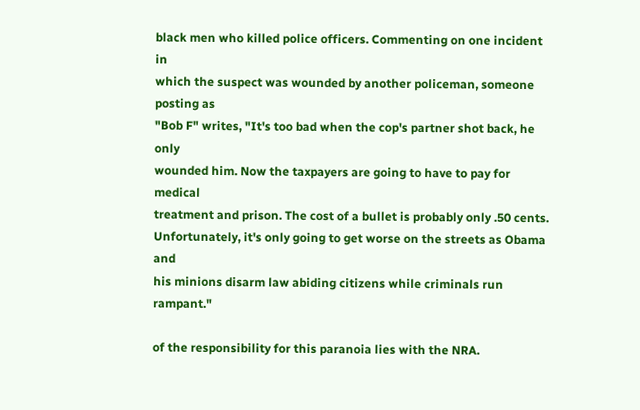black men who killed police officers. Commenting on one incident in
which the suspect was wounded by another policeman, someone posting as
"Bob F" writes, "It's too bad when the cop's partner shot back, he only
wounded him. Now the taxpayers are going to have to pay for medical
treatment and prison. The cost of a bullet is probably only .50 cents.
Unfortunately, it's only going to get worse on the streets as Obama and
his minions disarm law abiding citizens while criminals run rampant."

of the responsibility for this paranoia lies with the NRA.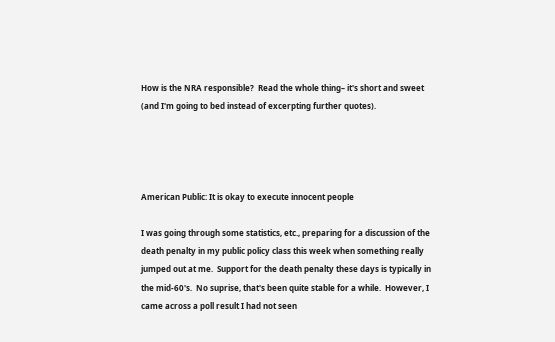How is the NRA responsible?  Read the whole thing– it's short and sweet (and I'm going to bed instead of excerpting further quotes).




American Public: It is okay to execute innocent people

I was going through some statistics, etc., preparing for a discussion of the death penalty in my public policy class this week when something really jumped out at me.  Support for the death penalty these days is typically in the mid-60's.  No suprise, that's been quite stable for a while.  However, I came across a poll result I had not seen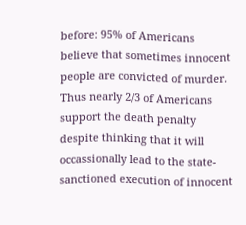before: 95% of Americans believe that sometimes innocent people are convicted of murder.  Thus nearly 2/3 of Americans support the death penalty despite thinking that it will occassionally lead to the state-sanctioned execution of innocent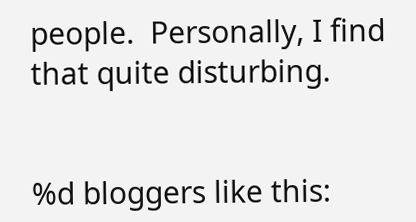people.  Personally, I find that quite disturbing.


%d bloggers like this: